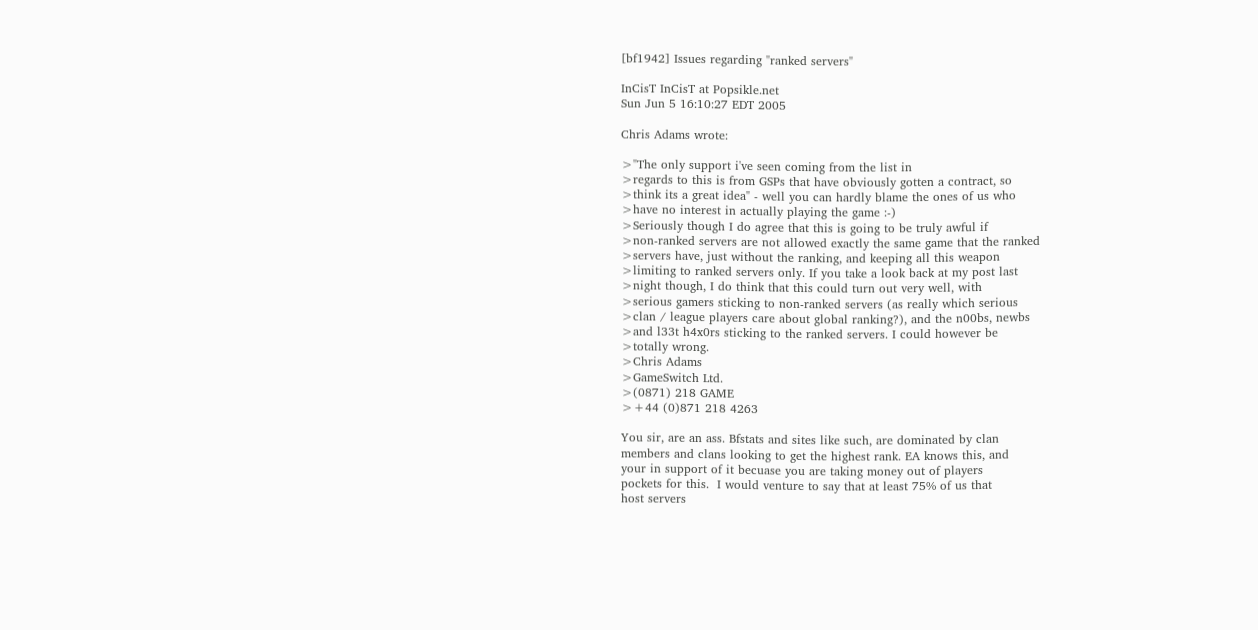[bf1942] Issues regarding "ranked servers"

InCisT InCisT at Popsikle.net
Sun Jun 5 16:10:27 EDT 2005

Chris Adams wrote:

>"The only support i've seen coming from the list in
>regards to this is from GSPs that have obviously gotten a contract, so
>think its a great idea" - well you can hardly blame the ones of us who
>have no interest in actually playing the game :-)
>Seriously though I do agree that this is going to be truly awful if
>non-ranked servers are not allowed exactly the same game that the ranked
>servers have, just without the ranking, and keeping all this weapon
>limiting to ranked servers only. If you take a look back at my post last
>night though, I do think that this could turn out very well, with
>serious gamers sticking to non-ranked servers (as really which serious
>clan / league players care about global ranking?), and the n00bs, newbs
>and l33t h4x0rs sticking to the ranked servers. I could however be
>totally wrong.
>Chris Adams
>GameSwitch Ltd.
>(0871) 218 GAME
>+44 (0)871 218 4263

You sir, are an ass. Bfstats and sites like such, are dominated by clan
members and clans looking to get the highest rank. EA knows this, and
your in support of it becuase you are taking money out of players
pockets for this.  I would venture to say that at least 75% of us that
host servers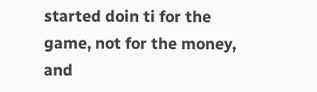started doin ti for the game, not for the money, and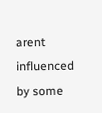arent
influenced by some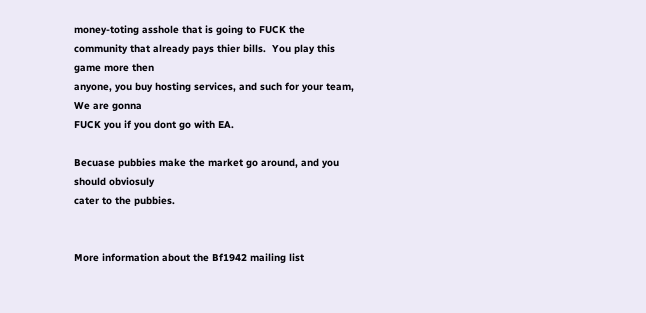money-toting asshole that is going to FUCK the
community that already pays thier bills.  You play this game more then
anyone, you buy hosting services, and such for your team, We are gonna
FUCK you if you dont go with EA.

Becuase pubbies make the market go around, and you should obviosuly
cater to the pubbies.


More information about the Bf1942 mailing list